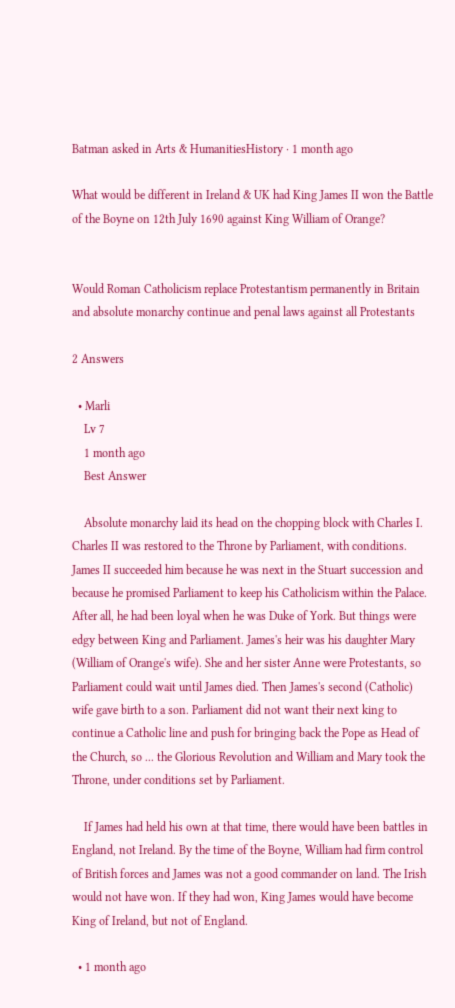Batman asked in Arts & HumanitiesHistory · 1 month ago

What would be different in Ireland & UK had King James II won the Battle of the Boyne on 12th July 1690 against King William of Orange?


Would Roman Catholicism replace Protestantism permanently in Britain and absolute monarchy continue and penal laws against all Protestants

2 Answers

  • Marli
    Lv 7
    1 month ago
    Best Answer

    Absolute monarchy laid its head on the chopping block with Charles I. Charles II was restored to the Throne by Parliament, with conditions. James II succeeded him because he was next in the Stuart succession and because he promised Parliament to keep his Catholicism within the Palace. After all, he had been loyal when he was Duke of York. But things were edgy between King and Parliament. James's heir was his daughter Mary (William of Orange's wife). She and her sister Anne were Protestants, so Parliament could wait until James died. Then James's second (Catholic) wife gave birth to a son. Parliament did not want their next king to continue a Catholic line and push for bringing back the Pope as Head of the Church, so ... the Glorious Revolution and William and Mary took the Throne, under conditions set by Parliament.

    If James had held his own at that time, there would have been battles in England, not Ireland. By the time of the Boyne, William had firm control of British forces and James was not a good commander on land. The Irish would not have won. If they had won, King James would have become King of Ireland, but not of England.

  • 1 month ago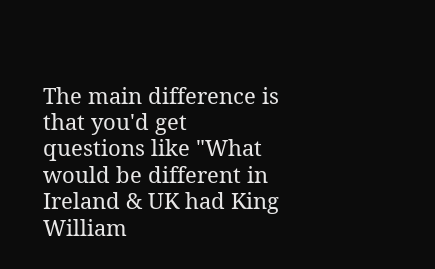The main difference is that you'd get questions like "What would be different in Ireland & UK had King William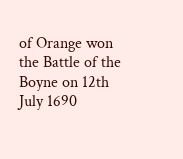of Orange won the Battle of the Boyne on 12th July 1690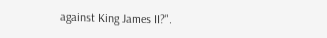against King James II?".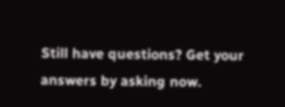Still have questions? Get your answers by asking now.